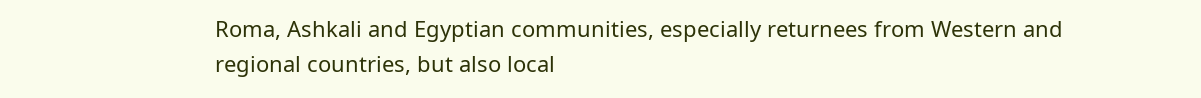Roma, Ashkali and Egyptian communities, especially returnees from Western and regional countries, but also local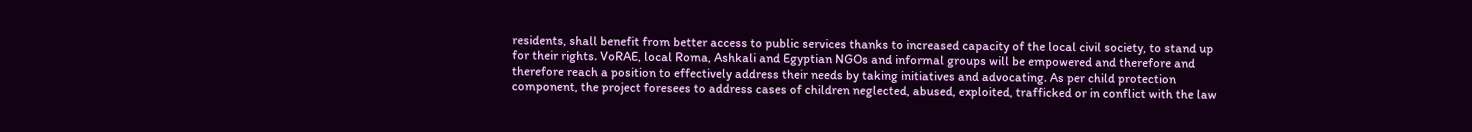residents, shall benefit from better access to public services thanks to increased capacity of the local civil society, to stand up for their rights. VoRAE, local Roma, Ashkali and Egyptian NGOs and informal groups will be empowered and therefore and therefore reach a position to effectively address their needs by taking initiatives and advocating. As per child protection component, the project foresees to address cases of children neglected, abused, exploited, trafficked or in conflict with the law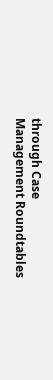through Case Management Roundtables